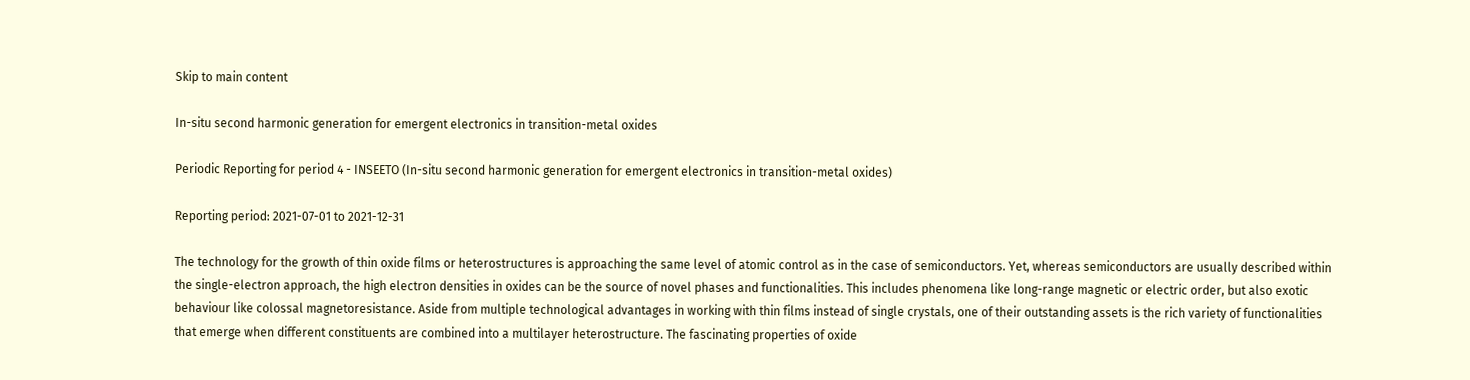Skip to main content

In-situ second harmonic generation for emergent electronics in transition-metal oxides

Periodic Reporting for period 4 - INSEETO (In-situ second harmonic generation for emergent electronics in transition-metal oxides)

Reporting period: 2021-07-01 to 2021-12-31

The technology for the growth of thin oxide films or heterostructures is approaching the same level of atomic control as in the case of semiconductors. Yet, whereas semiconductors are usually described within the single-electron approach, the high electron densities in oxides can be the source of novel phases and functionalities. This includes phenomena like long-range magnetic or electric order, but also exotic behaviour like colossal magnetoresistance. Aside from multiple technological advantages in working with thin films instead of single crystals, one of their outstanding assets is the rich variety of functionalities that emerge when different constituents are combined into a multilayer heterostructure. The fascinating properties of oxide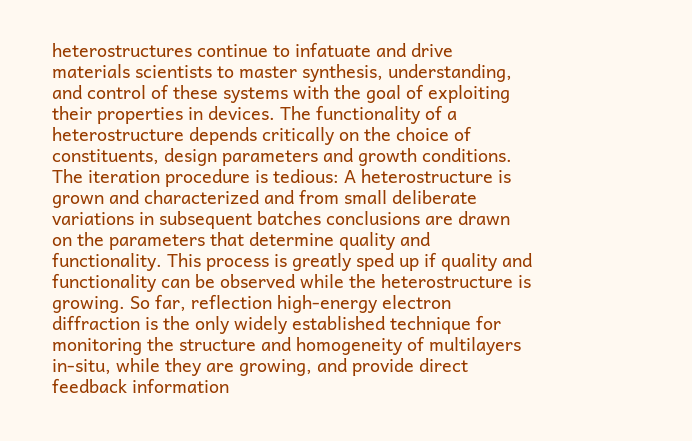heterostructures continue to infatuate and drive materials scientists to master synthesis, understanding, and control of these systems with the goal of exploiting their properties in devices. The functionality of a heterostructure depends critically on the choice of constituents, design parameters and growth conditions. The iteration procedure is tedious: A heterostructure is grown and characterized and from small deliberate variations in subsequent batches conclusions are drawn on the parameters that determine quality and functionality. This process is greatly sped up if quality and functionality can be observed while the heterostructure is growing. So far, reflection high-energy electron diffraction is the only widely established technique for monitoring the structure and homogeneity of multilayers in-situ, while they are growing, and provide direct feedback information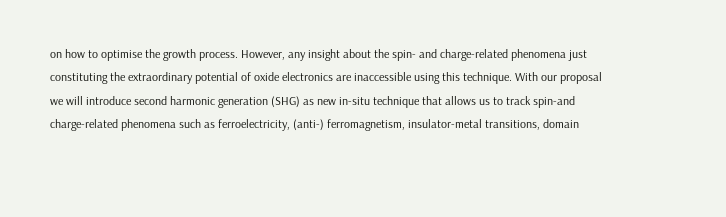on how to optimise the growth process. However, any insight about the spin- and charge-related phenomena just constituting the extraordinary potential of oxide electronics are inaccessible using this technique. With our proposal we will introduce second harmonic generation (SHG) as new in-situ technique that allows us to track spin-and charge-related phenomena such as ferroelectricity, (anti-) ferromagnetism, insulator-metal transitions, domain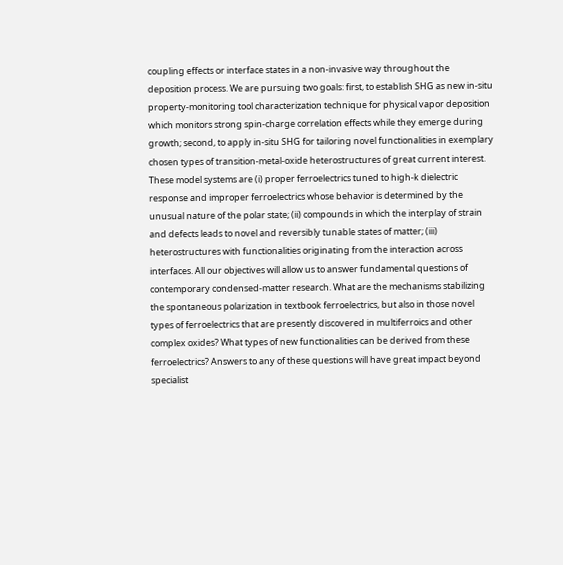coupling effects or interface states in a non-invasive way throughout the deposition process. We are pursuing two goals: first, to establish SHG as new in-situ property-monitoring tool characterization technique for physical vapor deposition which monitors strong spin-charge correlation effects while they emerge during growth; second, to apply in-situ SHG for tailoring novel functionalities in exemplary chosen types of transition-metal-oxide heterostructures of great current interest. These model systems are (i) proper ferroelectrics tuned to high-k dielectric response and improper ferroelectrics whose behavior is determined by the unusual nature of the polar state; (ii) compounds in which the interplay of strain and defects leads to novel and reversibly tunable states of matter; (iii) heterostructures with functionalities originating from the interaction across interfaces. All our objectives will allow us to answer fundamental questions of contemporary condensed-matter research. What are the mechanisms stabilizing the spontaneous polarization in textbook ferroelectrics, but also in those novel types of ferroelectrics that are presently discovered in multiferroics and other complex oxides? What types of new functionalities can be derived from these ferroelectrics? Answers to any of these questions will have great impact beyond specialist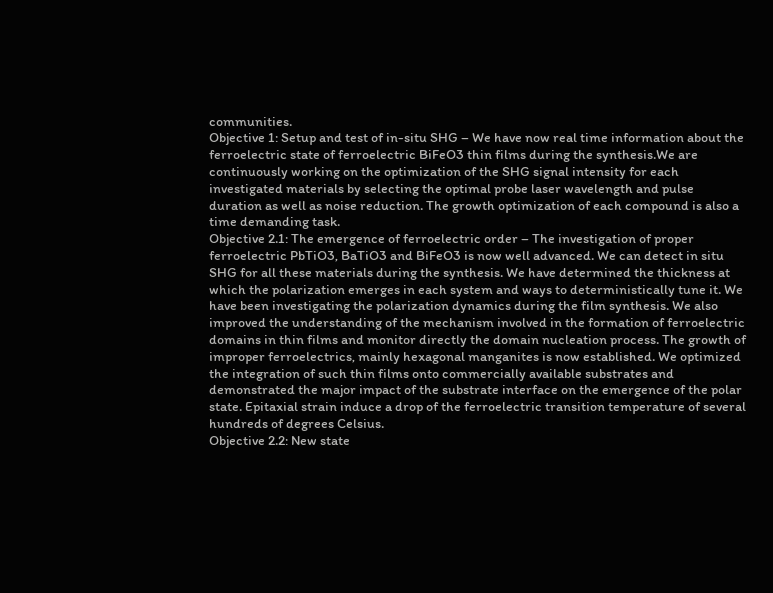communities.
Objective 1: Setup and test of in-situ SHG – We have now real time information about the ferroelectric state of ferroelectric BiFeO3 thin films during the synthesis.We are continuously working on the optimization of the SHG signal intensity for each investigated materials by selecting the optimal probe laser wavelength and pulse duration as well as noise reduction. The growth optimization of each compound is also a time demanding task.
Objective 2.1: The emergence of ferroelectric order – The investigation of proper ferroelectric PbTiO3, BaTiO3 and BiFeO3 is now well advanced. We can detect in situ SHG for all these materials during the synthesis. We have determined the thickness at which the polarization emerges in each system and ways to deterministically tune it. We have been investigating the polarization dynamics during the film synthesis. We also improved the understanding of the mechanism involved in the formation of ferroelectric domains in thin films and monitor directly the domain nucleation process. The growth of improper ferroelectrics, mainly hexagonal manganites is now established. We optimized the integration of such thin films onto commercially available substrates and demonstrated the major impact of the substrate interface on the emergence of the polar state. Epitaxial strain induce a drop of the ferroelectric transition temperature of several hundreds of degrees Celsius.
Objective 2.2: New state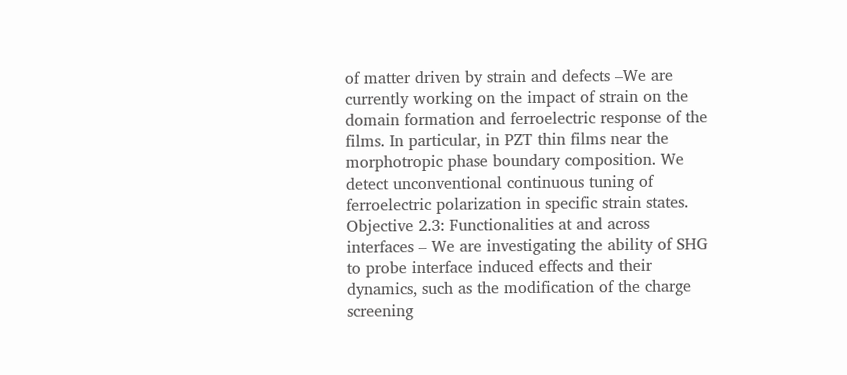of matter driven by strain and defects –We are currently working on the impact of strain on the domain formation and ferroelectric response of the films. In particular, in PZT thin films near the morphotropic phase boundary composition. We detect unconventional continuous tuning of ferroelectric polarization in specific strain states.
Objective 2.3: Functionalities at and across interfaces – We are investigating the ability of SHG to probe interface induced effects and their dynamics, such as the modification of the charge screening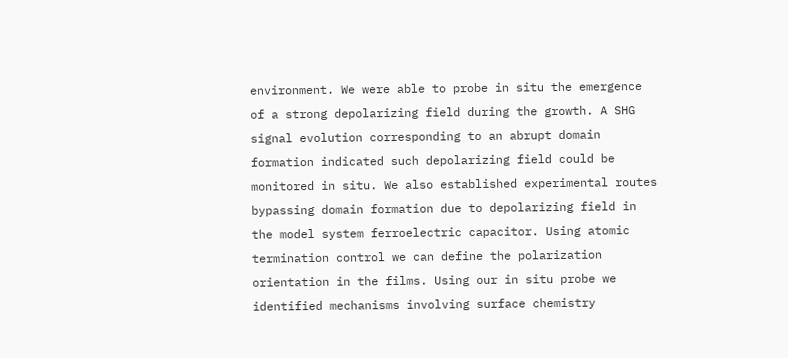environment. We were able to probe in situ the emergence of a strong depolarizing field during the growth. A SHG signal evolution corresponding to an abrupt domain formation indicated such depolarizing field could be monitored in situ. We also established experimental routes bypassing domain formation due to depolarizing field in the model system ferroelectric capacitor. Using atomic termination control we can define the polarization orientation in the films. Using our in situ probe we identified mechanisms involving surface chemistry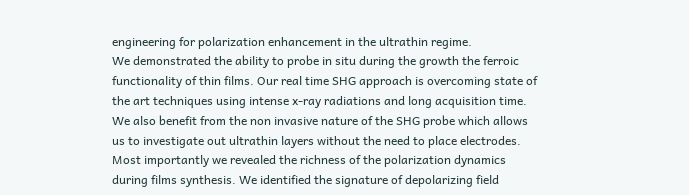engineering for polarization enhancement in the ultrathin regime.
We demonstrated the ability to probe in situ during the growth the ferroic functionality of thin films. Our real time SHG approach is overcoming state of the art techniques using intense x-ray radiations and long acquisition time. We also benefit from the non invasive nature of the SHG probe which allows us to investigate out ultrathin layers without the need to place electrodes. Most importantly we revealed the richness of the polarization dynamics during films synthesis. We identified the signature of depolarizing field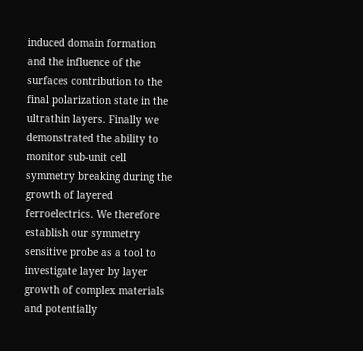induced domain formation and the influence of the surfaces contribution to the final polarization state in the ultrathin layers. Finally we demonstrated the ability to monitor sub-unit cell symmetry breaking during the growth of layered ferroelectrics. We therefore establish our symmetry sensitive probe as a tool to investigate layer by layer growth of complex materials and potentially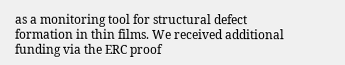as a monitoring tool for structural defect formation in thin films. We received additional funding via the ERC proof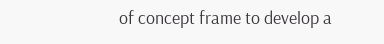of concept frame to develop a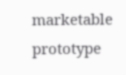marketable prototype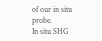of our in situ probe.
In situ SHG